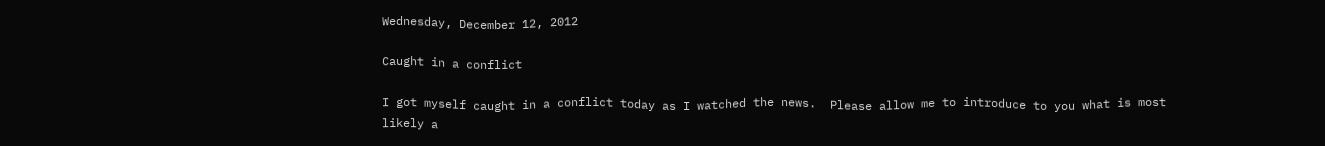Wednesday, December 12, 2012

Caught in a conflict

I got myself caught in a conflict today as I watched the news.  Please allow me to introduce to you what is most likely a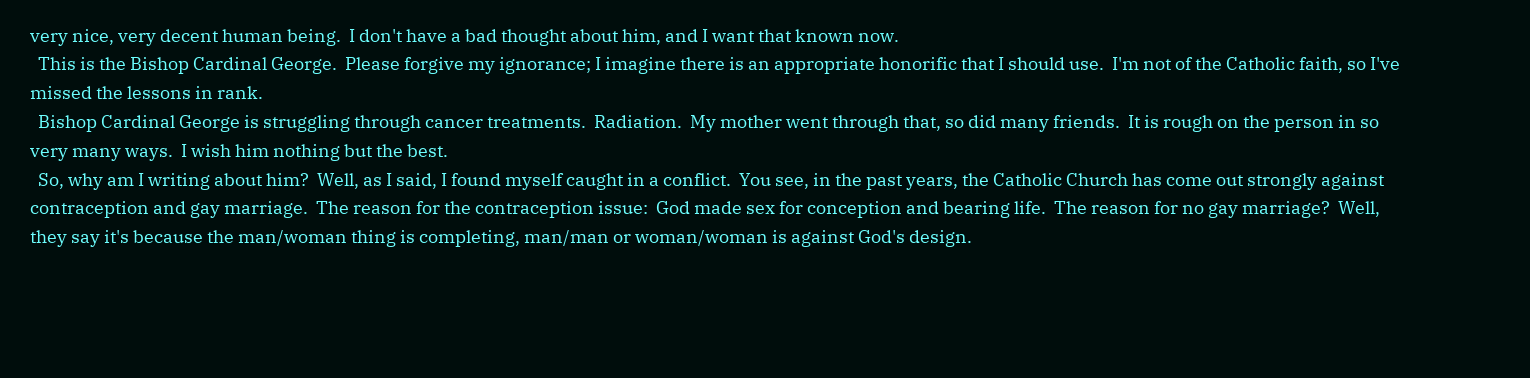very nice, very decent human being.  I don't have a bad thought about him, and I want that known now.
  This is the Bishop Cardinal George.  Please forgive my ignorance; I imagine there is an appropriate honorific that I should use.  I'm not of the Catholic faith, so I've missed the lessons in rank.
  Bishop Cardinal George is struggling through cancer treatments.  Radiation.  My mother went through that, so did many friends.  It is rough on the person in so very many ways.  I wish him nothing but the best.
  So, why am I writing about him?  Well, as I said, I found myself caught in a conflict.  You see, in the past years, the Catholic Church has come out strongly against contraception and gay marriage.  The reason for the contraception issue:  God made sex for conception and bearing life.  The reason for no gay marriage?  Well, they say it's because the man/woman thing is completing, man/man or woman/woman is against God's design.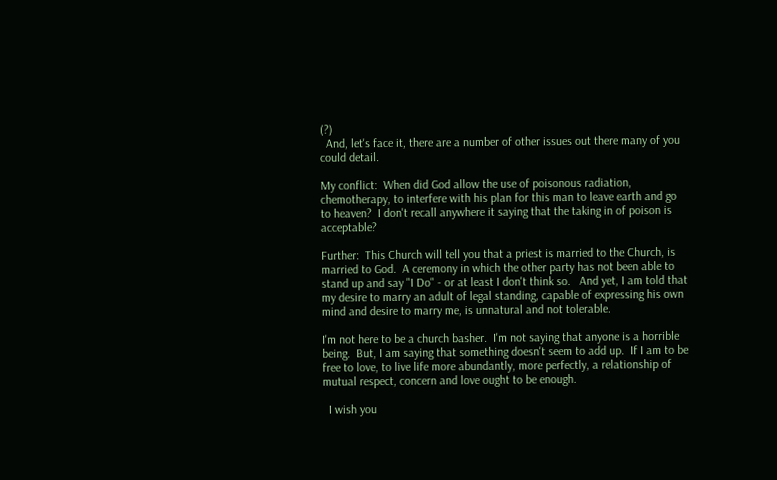(?)
  And, let's face it, there are a number of other issues out there many of you could detail.

My conflict:  When did God allow the use of poisonous radiation, chemotherapy, to interfere with his plan for this man to leave earth and go to heaven?  I don't recall anywhere it saying that the taking in of poison is acceptable?

Further:  This Church will tell you that a priest is married to the Church, is married to God.  A ceremony in which the other party has not been able to stand up and say "I Do" - or at least I don't think so.   And yet, I am told that my desire to marry an adult of legal standing, capable of expressing his own mind and desire to marry me, is unnatural and not tolerable.

I'm not here to be a church basher.  I'm not saying that anyone is a horrible being.  But, I am saying that something doesn't seem to add up.  If I am to be free to love, to live life more abundantly, more perfectly, a relationship of mutual respect, concern and love ought to be enough.

  I wish you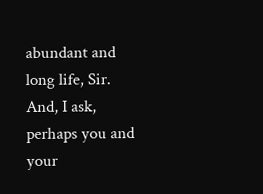abundant and long life, Sir.  And, I ask, perhaps you and your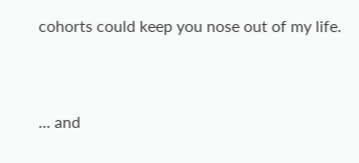cohorts could keep you nose out of my life.



... and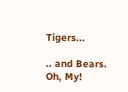Tigers...

.. and Bears.  Oh, My!